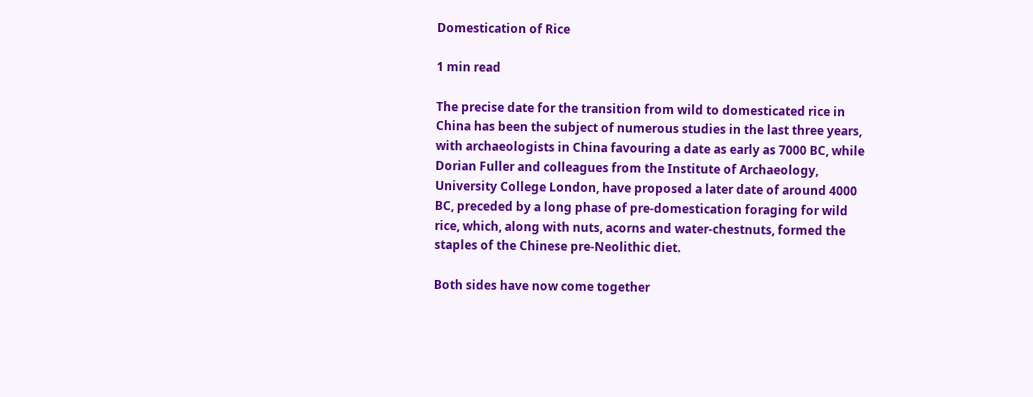Domestication of Rice

1 min read

The precise date for the transition from wild to domesticated rice in China has been the subject of numerous studies in the last three years, with archaeologists in China favouring a date as early as 7000 BC, while Dorian Fuller and colleagues from the Institute of Archaeology, University College London, have proposed a later date of around 4000 BC, preceded by a long phase of pre-domestication foraging for wild rice, which, along with nuts, acorns and water-chestnuts, formed the staples of the Chinese pre-Neolithic diet.

Both sides have now come together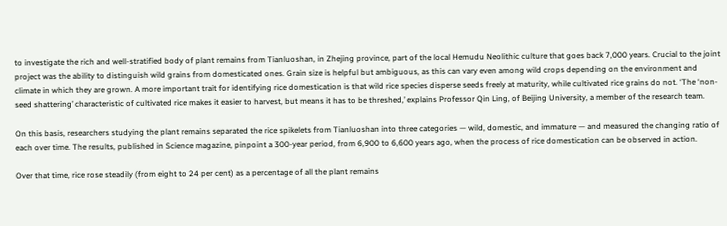to investigate the rich and well-stratified body of plant remains from Tianluoshan, in Zhejing province, part of the local Hemudu Neolithic culture that goes back 7,000 years. Crucial to the joint project was the ability to distinguish wild grains from domesticated ones. Grain size is helpful but ambiguous, as this can vary even among wild crops depending on the environment and climate in which they are grown. A more important trait for identifying rice domestication is that wild rice species disperse seeds freely at maturity, while cultivated rice grains do not. ‘The ‘non-seed shattering’ characteristic of cultivated rice makes it easier to harvest, but means it has to be threshed,’ explains Professor Qin Ling, of Beijing University, a member of the research team.

On this basis, researchers studying the plant remains separated the rice spikelets from Tianluoshan into three categories — wild, domestic, and immature — and measured the changing ratio of each over time. The results, published in Science magazine, pinpoint a 300-year period, from 6,900 to 6,600 years ago, when the process of rice domestication can be observed in action.

Over that time, rice rose steadily (from eight to 24 per cent) as a percentage of all the plant remains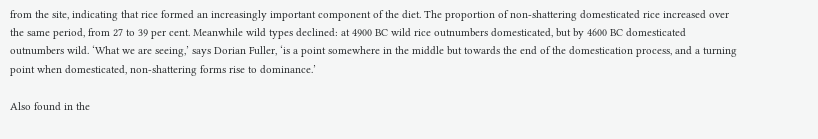from the site, indicating that rice formed an increasingly important component of the diet. The proportion of non-shattering domesticated rice increased over the same period, from 27 to 39 per cent. Meanwhile wild types declined: at 4900 BC wild rice outnumbers domesticated, but by 4600 BC domesticated outnumbers wild. ‘What we are seeing,’ says Dorian Fuller, ‘is a point somewhere in the middle but towards the end of the domestication process, and a turning point when domesticated, non-shattering forms rise to dominance.’

Also found in the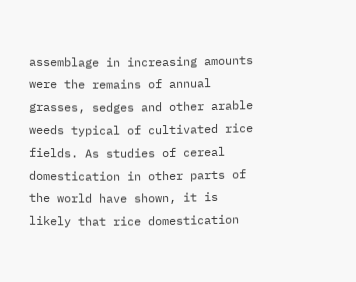assemblage in increasing amounts were the remains of annual grasses, sedges and other arable weeds typical of cultivated rice fields. As studies of cereal domestication in other parts of the world have shown, it is likely that rice domestication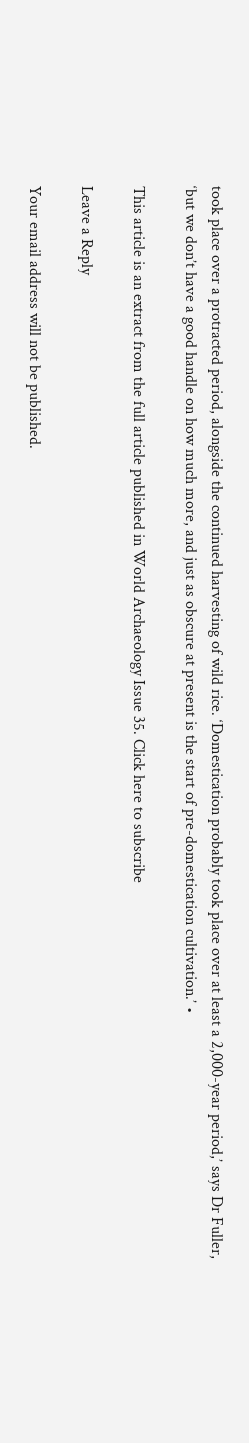took place over a protracted period, alongside the continued harvesting of wild rice. ‘Domestication probably took place over at least a 2,000-year period,’ says Dr Fuller, ‘but we don’t have a good handle on how much more, and just as obscure at present is the start of pre-domestication cultivation.’ •

This article is an extract from the full article published in World Archaeology Issue 35. Click here to subscribe

Leave a Reply

Your email address will not be published.